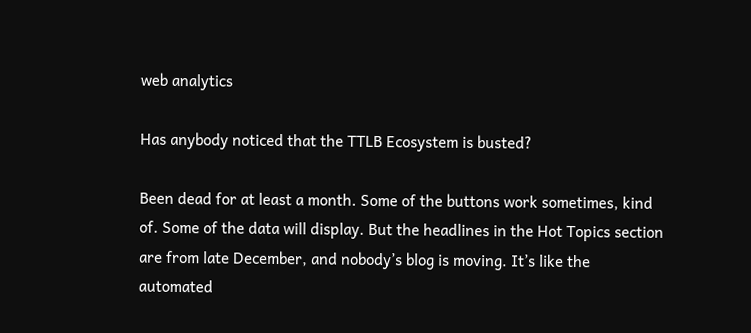web analytics

Has anybody noticed that the TTLB Ecosystem is busted?

Been dead for at least a month. Some of the buttons work sometimes, kind of. Some of the data will display. But the headlines in the Hot Topics section are from late December, and nobody’s blog is moving. It’s like the automated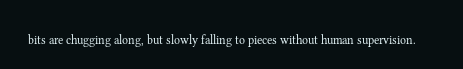bits are chugging along, but slowly falling to pieces without human supervision.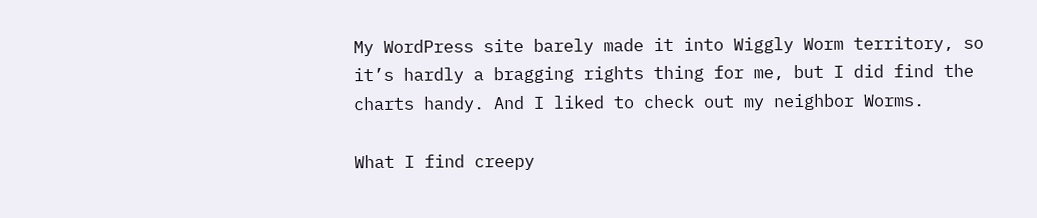My WordPress site barely made it into Wiggly Worm territory, so it’s hardly a bragging rights thing for me, but I did find the charts handy. And I liked to check out my neighbor Worms.

What I find creepy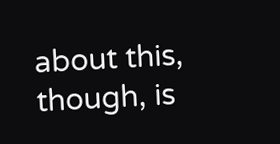about this, though, is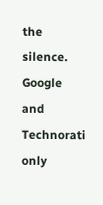the silence. Google and Technorati only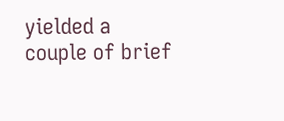yielded a couple of brief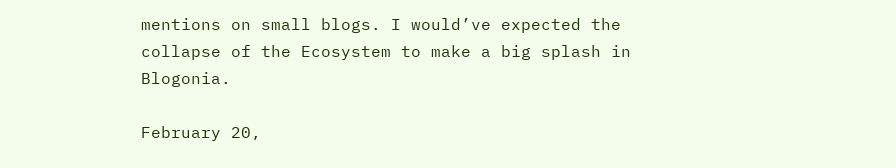mentions on small blogs. I would’ve expected the collapse of the Ecosystem to make a big splash in Blogonia.

February 20,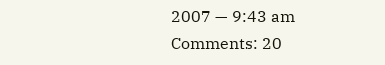2007 — 9:43 am
Comments: 20